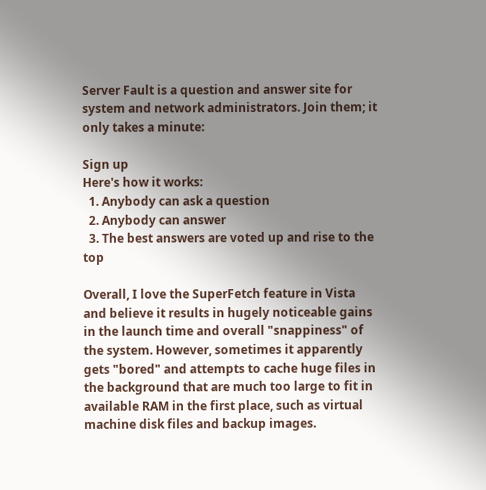Server Fault is a question and answer site for system and network administrators. Join them; it only takes a minute:

Sign up
Here's how it works:
  1. Anybody can ask a question
  2. Anybody can answer
  3. The best answers are voted up and rise to the top

Overall, I love the SuperFetch feature in Vista and believe it results in hugely noticeable gains in the launch time and overall "snappiness" of the system. However, sometimes it apparently gets "bored" and attempts to cache huge files in the background that are much too large to fit in available RAM in the first place, such as virtual machine disk files and backup images.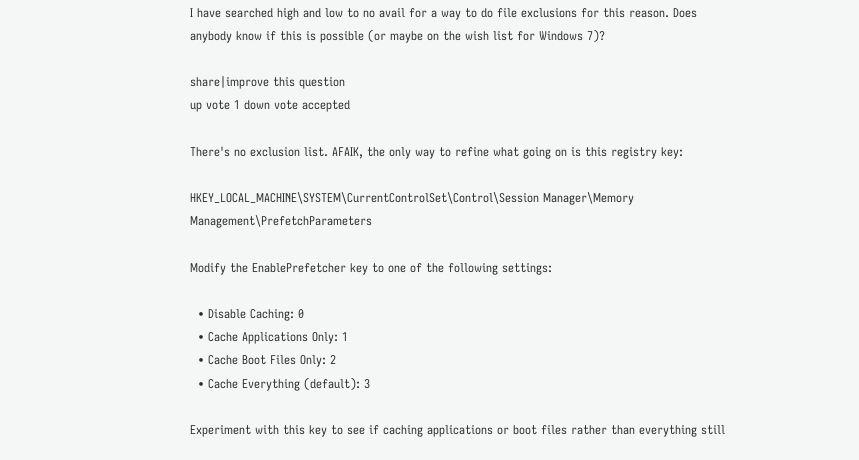I have searched high and low to no avail for a way to do file exclusions for this reason. Does anybody know if this is possible (or maybe on the wish list for Windows 7)?

share|improve this question
up vote 1 down vote accepted

There's no exclusion list. AFAIK, the only way to refine what going on is this registry key:

HKEY_LOCAL_MACHINE\SYSTEM\CurrentControlSet\Control\Session Manager\Memory Management\PrefetchParameters

Modify the EnablePrefetcher key to one of the following settings:

  • Disable Caching: 0
  • Cache Applications Only: 1
  • Cache Boot Files Only: 2
  • Cache Everything (default): 3

Experiment with this key to see if caching applications or boot files rather than everything still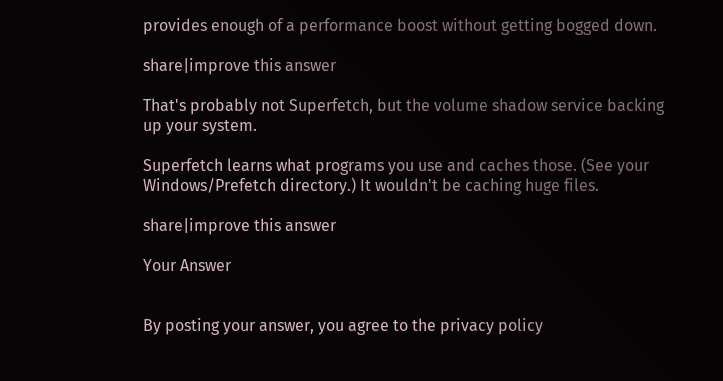provides enough of a performance boost without getting bogged down.

share|improve this answer

That's probably not Superfetch, but the volume shadow service backing up your system.

Superfetch learns what programs you use and caches those. (See your Windows/Prefetch directory.) It wouldn't be caching huge files.

share|improve this answer

Your Answer


By posting your answer, you agree to the privacy policy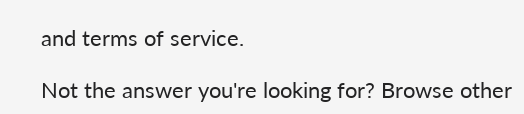and terms of service.

Not the answer you're looking for? Browse other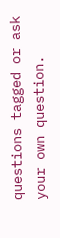questions tagged or ask your own question.